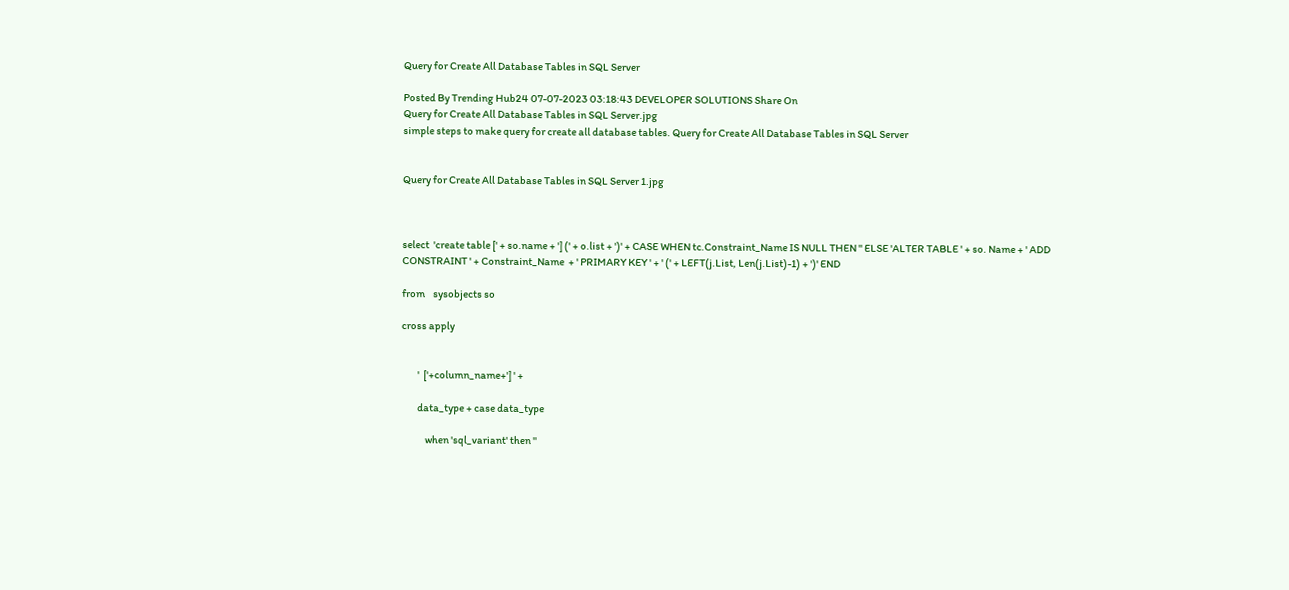Query for Create All Database Tables in SQL Server

Posted By Trending Hub24 07-07-2023 03:18:43 DEVELOPER SOLUTIONS Share On
Query for Create All Database Tables in SQL Server.jpg
simple steps to make query for create all database tables. Query for Create All Database Tables in SQL Server


Query for Create All Database Tables in SQL Server 1.jpg



select  'create table [' + so.name + '] (' + o.list + ')' + CASE WHEN tc.Constraint_Name IS NULL THEN '' ELSE 'ALTER TABLE ' + so. Name + ' ADD CONSTRAINT ' + Constraint_Name  + ' PRIMARY KEY ' + ' (' + LEFT(j.List, Len(j.List)-1) + ')' END

from    sysobjects so

cross apply


        '  ['+column_name+'] ' +

        data_type + case data_type

            when 'sql_variant' then ''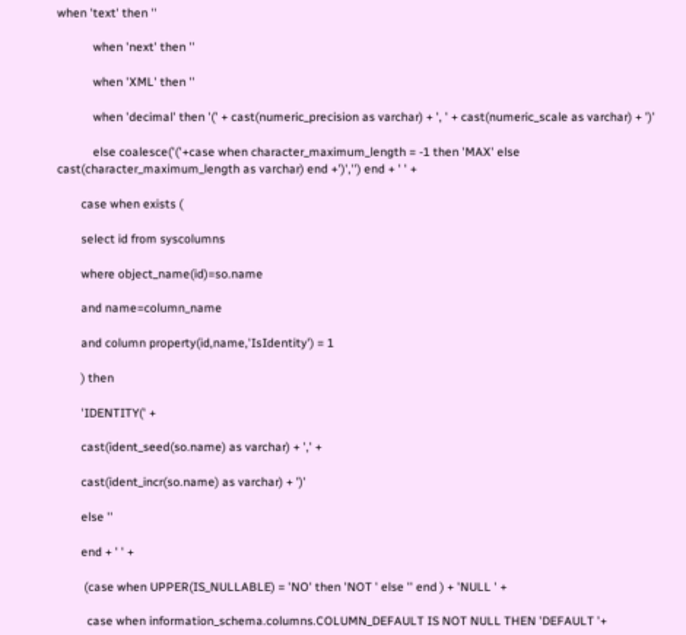when 'text' then ''

            when 'next' then ''

            when 'XML' then ''

            when 'decimal' then '(' + cast(numeric_precision as varchar) + ', ' + cast(numeric_scale as varchar) + ')'

            else coalesce('('+case when character_maximum_length = -1 then 'MAX' else cast(character_maximum_length as varchar) end +')','') end + ' ' +

        case when exists (

        select id from syscolumns

        where object_name(id)=so.name

        and name=column_name

        and column property(id,name,'IsIdentity') = 1

        ) then

        'IDENTITY(' +

        cast(ident_seed(so.name) as varchar) + ',' +

        cast(ident_incr(so.name) as varchar) + ')'

        else ''

        end + ' ' +

         (case when UPPER(IS_NULLABLE) = 'NO' then 'NOT ' else '' end ) + 'NULL ' +

          case when information_schema.columns.COLUMN_DEFAULT IS NOT NULL THEN 'DEFAULT '+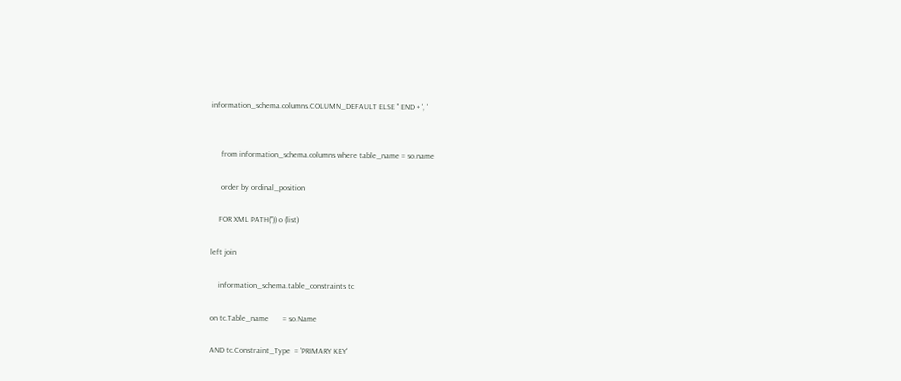information_schema.columns.COLUMN_DEFAULT ELSE '' END + ', '


     from information_schema.columns where table_name = so.name

     order by ordinal_position

    FOR XML PATH('')) o (list)

left join

    information_schema.table_constraints tc

on tc.Table_name       = so.Name

AND tc.Constraint_Type  = 'PRIMARY KEY'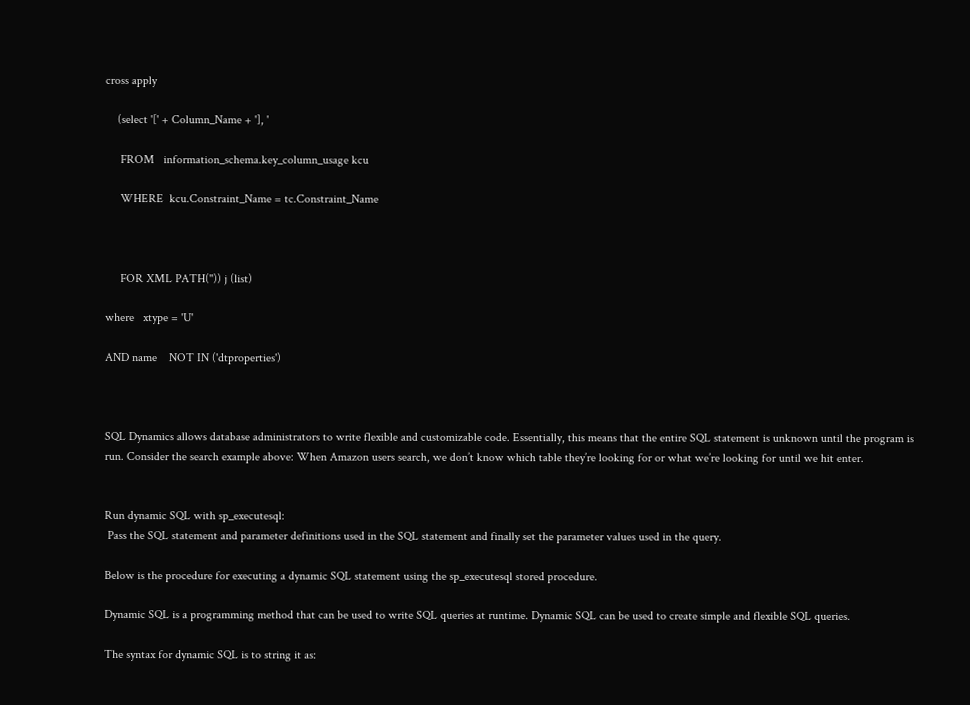cross apply

    (select '[' + Column_Name + '], '

     FROM   information_schema.key_column_usage kcu

     WHERE  kcu.Constraint_Name = tc.Constraint_Name



     FOR XML PATH('')) j (list)

where   xtype = 'U'

AND name    NOT IN ('dtproperties')



SQL Dynamics allows database administrators to write flexible and customizable code. Essentially, this means that the entire SQL statement is unknown until the program is run. Consider the search example above: When Amazon users search, we don’t know which table they’re looking for or what we’re looking for until we hit enter.


Run dynamic SQL with sp_executesql:
 Pass the SQL statement and parameter definitions used in the SQL statement and finally set the parameter values used in the query.

Below is the procedure for executing a dynamic SQL statement using the sp_executesql stored procedure.

Dynamic SQL is a programming method that can be used to write SQL queries at runtime. Dynamic SQL can be used to create simple and flexible SQL queries.

The syntax for dynamic SQL is to string it as: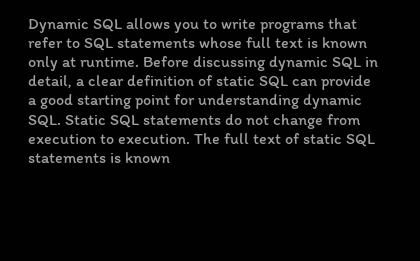Dynamic SQL allows you to write programs that refer to SQL statements whose full text is known only at runtime. Before discussing dynamic SQL in detail, a clear definition of static SQL can provide a good starting point for understanding dynamic SQL. Static SQL statements do not change from execution to execution. The full text of static SQL statements is known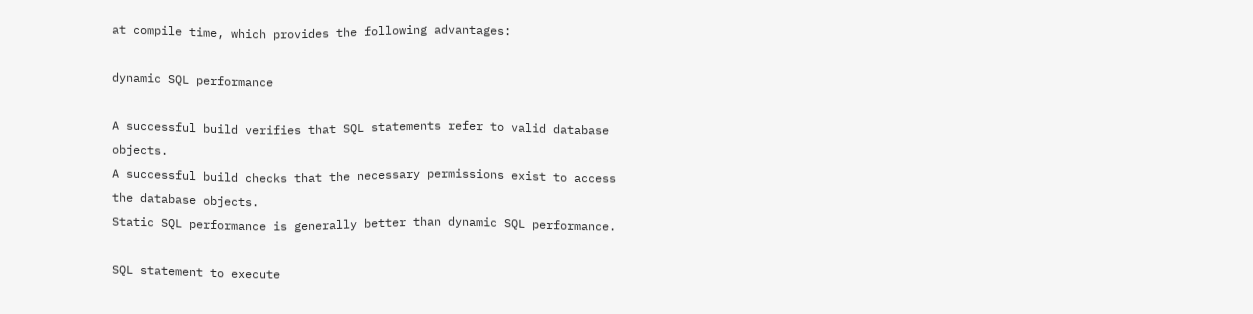at compile time, which provides the following advantages:

dynamic SQL performance

A successful build verifies that SQL statements refer to valid database objects.
A successful build checks that the necessary permissions exist to access the database objects.
Static SQL performance is generally better than dynamic SQL performance.

SQL statement to execute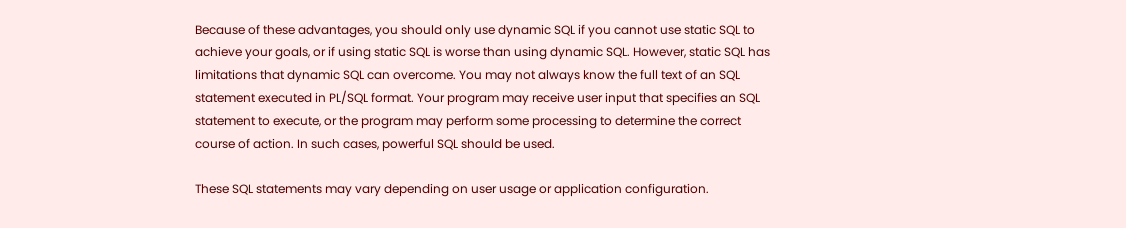Because of these advantages, you should only use dynamic SQL if you cannot use static SQL to achieve your goals, or if using static SQL is worse than using dynamic SQL. However, static SQL has limitations that dynamic SQL can overcome. You may not always know the full text of an SQL statement executed in PL/SQL format. Your program may receive user input that specifies an SQL statement to execute, or the program may perform some processing to determine the correct course of action. In such cases, powerful SQL should be used.

These SQL statements may vary depending on user usage or application configuration.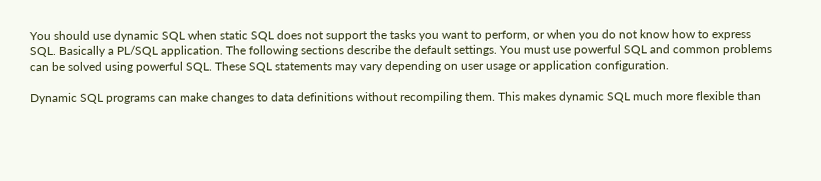You should use dynamic SQL when static SQL does not support the tasks you want to perform, or when you do not know how to express SQL. Basically a PL/SQL application. The following sections describe the default settings. You must use powerful SQL and common problems can be solved using powerful SQL. These SQL statements may vary depending on user usage or application configuration.

Dynamic SQL programs can make changes to data definitions without recompiling them. This makes dynamic SQL much more flexible than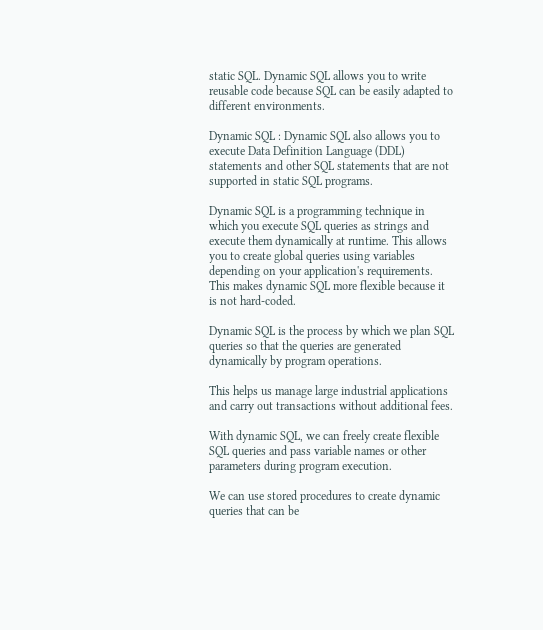static SQL. Dynamic SQL allows you to write reusable code because SQL can be easily adapted to different environments.

Dynamic SQL : Dynamic SQL also allows you to execute Data Definition Language (DDL) statements and other SQL statements that are not supported in static SQL programs.

Dynamic SQL is a programming technique in which you execute SQL queries as strings and execute them dynamically at runtime. This allows you to create global queries using variables depending on your application's requirements. This makes dynamic SQL more flexible because it is not hard-coded.

Dynamic SQL is the process by which we plan SQL queries so that the queries are generated dynamically by program operations.

This helps us manage large industrial applications and carry out transactions without additional fees.

With dynamic SQL, we can freely create flexible SQL queries and pass variable names or other parameters during program execution.

We can use stored procedures to create dynamic queries that can be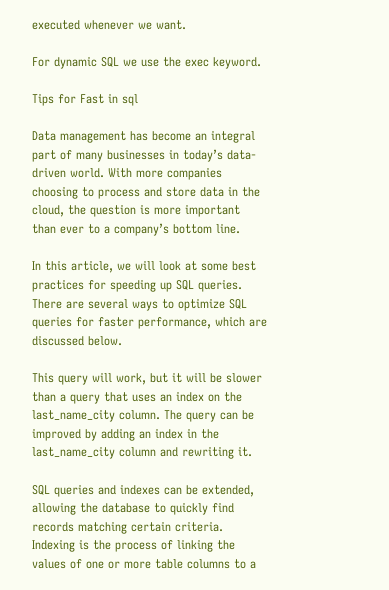executed whenever we want.

For dynamic SQL we use the exec keyword.

Tips for Fast in sql

Data management has become an integral part of many businesses in today’s data-driven world. With more companies choosing to process and store data in the cloud, the question is more important than ever to a company’s bottom line.

In this article, we will look at some best practices for speeding up SQL queries. There are several ways to optimize SQL queries for faster performance, which are discussed below.

This query will work, but it will be slower than a query that uses an index on the last_name_city column. The query can be improved by adding an index in the last_name_city column and rewriting it.

SQL queries and indexes can be extended, allowing the database to quickly find records matching certain criteria. Indexing is the process of linking the values of one or more table columns to a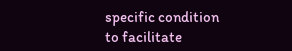specific condition to facilitate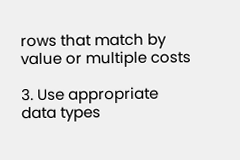rows that match by value or multiple costs

3. Use appropriate data types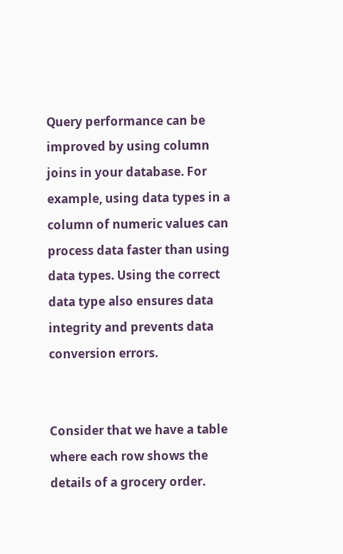Query performance can be improved by using column joins in your database. For example, using data types in a column of numeric values can process data faster than using data types. Using the correct data type also ensures data integrity and prevents data conversion errors.


Consider that we have a table where each row shows the details of a grocery order.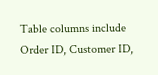Table columns include Order ID, Customer ID,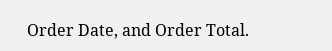Order Date, and Order Total.